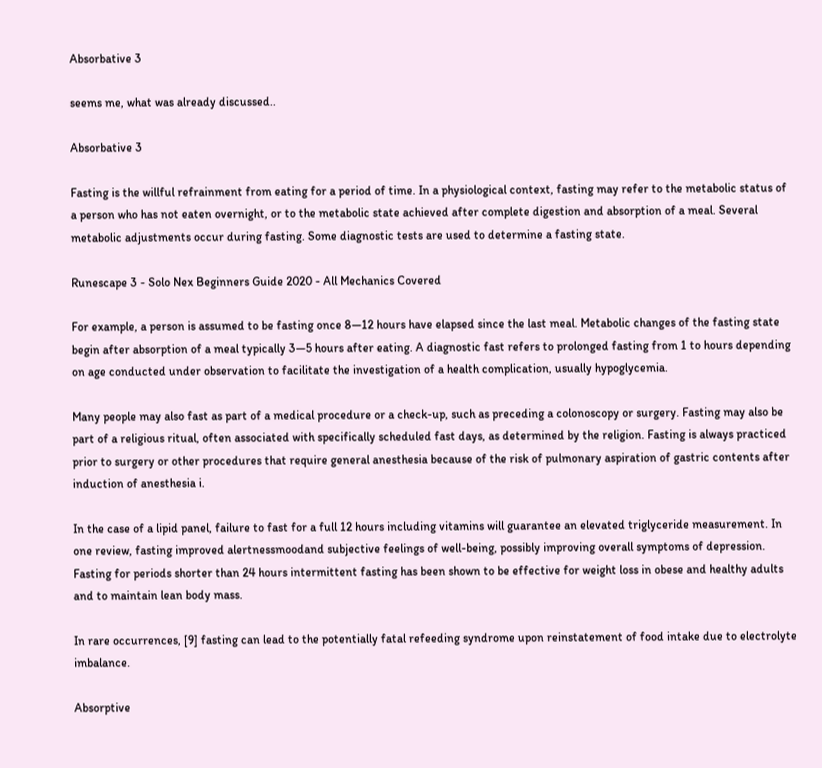Absorbative 3

seems me, what was already discussed..

Absorbative 3

Fasting is the willful refrainment from eating for a period of time. In a physiological context, fasting may refer to the metabolic status of a person who has not eaten overnight, or to the metabolic state achieved after complete digestion and absorption of a meal. Several metabolic adjustments occur during fasting. Some diagnostic tests are used to determine a fasting state.

Runescape 3 - Solo Nex Beginners Guide 2020 - All Mechanics Covered

For example, a person is assumed to be fasting once 8—12 hours have elapsed since the last meal. Metabolic changes of the fasting state begin after absorption of a meal typically 3—5 hours after eating. A diagnostic fast refers to prolonged fasting from 1 to hours depending on age conducted under observation to facilitate the investigation of a health complication, usually hypoglycemia.

Many people may also fast as part of a medical procedure or a check-up, such as preceding a colonoscopy or surgery. Fasting may also be part of a religious ritual, often associated with specifically scheduled fast days, as determined by the religion. Fasting is always practiced prior to surgery or other procedures that require general anesthesia because of the risk of pulmonary aspiration of gastric contents after induction of anesthesia i.

In the case of a lipid panel, failure to fast for a full 12 hours including vitamins will guarantee an elevated triglyceride measurement. In one review, fasting improved alertnessmoodand subjective feelings of well-being, possibly improving overall symptoms of depression. Fasting for periods shorter than 24 hours intermittent fasting has been shown to be effective for weight loss in obese and healthy adults and to maintain lean body mass.

In rare occurrences, [9] fasting can lead to the potentially fatal refeeding syndrome upon reinstatement of food intake due to electrolyte imbalance.

Absorptive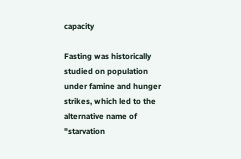capacity

Fasting was historically studied on population under famine and hunger strikes, which led to the alternative name of "starvation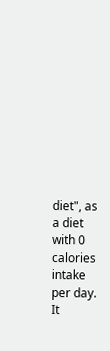diet", as a diet with 0 calories intake per day. It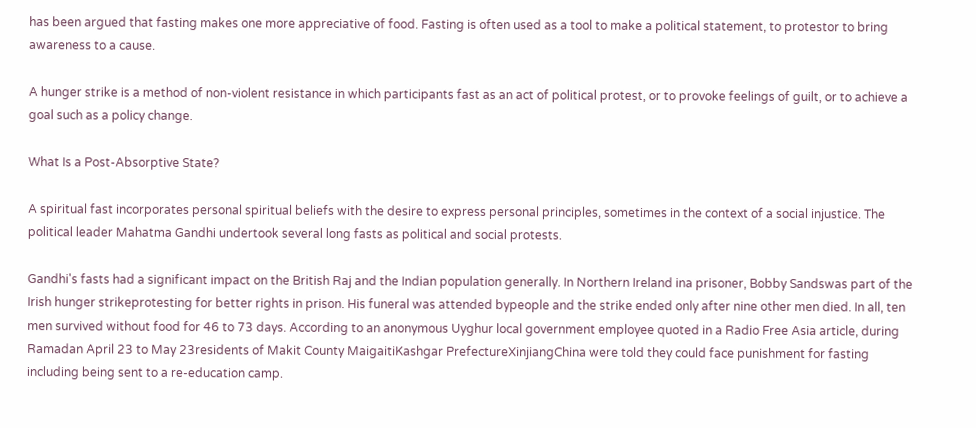has been argued that fasting makes one more appreciative of food. Fasting is often used as a tool to make a political statement, to protestor to bring awareness to a cause.

A hunger strike is a method of non-violent resistance in which participants fast as an act of political protest, or to provoke feelings of guilt, or to achieve a goal such as a policy change.

What Is a Post-Absorptive State?

A spiritual fast incorporates personal spiritual beliefs with the desire to express personal principles, sometimes in the context of a social injustice. The political leader Mahatma Gandhi undertook several long fasts as political and social protests.

Gandhi's fasts had a significant impact on the British Raj and the Indian population generally. In Northern Ireland ina prisoner, Bobby Sandswas part of the Irish hunger strikeprotesting for better rights in prison. His funeral was attended bypeople and the strike ended only after nine other men died. In all, ten men survived without food for 46 to 73 days. According to an anonymous Uyghur local government employee quoted in a Radio Free Asia article, during Ramadan April 23 to May 23residents of Makit County MaigaitiKashgar PrefectureXinjiangChina were told they could face punishment for fasting including being sent to a re-education camp.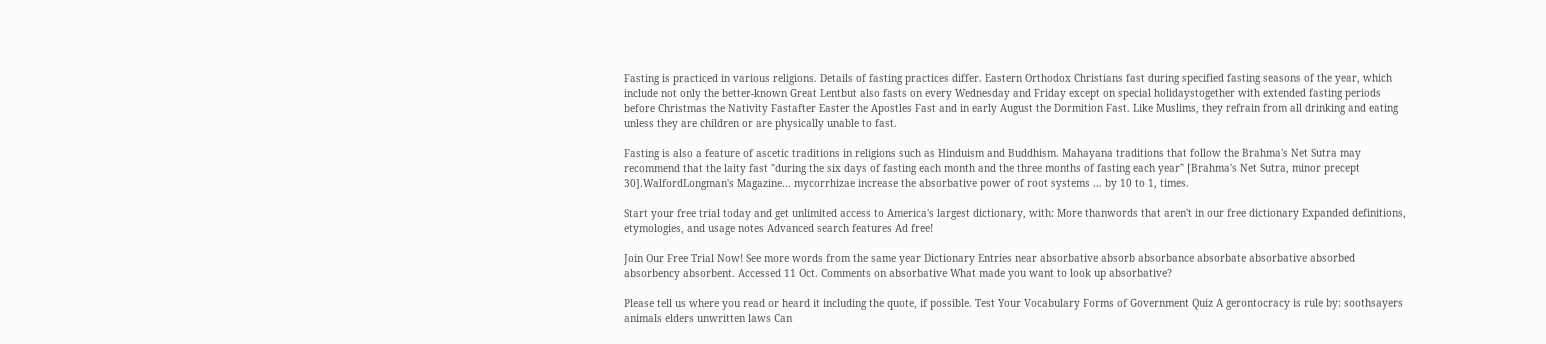Fasting is practiced in various religions. Details of fasting practices differ. Eastern Orthodox Christians fast during specified fasting seasons of the year, which include not only the better-known Great Lentbut also fasts on every Wednesday and Friday except on special holidaystogether with extended fasting periods before Christmas the Nativity Fastafter Easter the Apostles Fast and in early August the Dormition Fast. Like Muslims, they refrain from all drinking and eating unless they are children or are physically unable to fast.

Fasting is also a feature of ascetic traditions in religions such as Hinduism and Buddhism. Mahayana traditions that follow the Brahma's Net Sutra may recommend that the laity fast "during the six days of fasting each month and the three months of fasting each year" [Brahma's Net Sutra, minor precept 30].WalfordLongman's Magazine… mycorrhizae increase the absorbative power of root systems … by 10 to 1, times.

Start your free trial today and get unlimited access to America's largest dictionary, with: More thanwords that aren't in our free dictionary Expanded definitions, etymologies, and usage notes Advanced search features Ad free!

Join Our Free Trial Now! See more words from the same year Dictionary Entries near absorbative absorb absorbance absorbate absorbative absorbed absorbency absorbent. Accessed 11 Oct. Comments on absorbative What made you want to look up absorbative?

Please tell us where you read or heard it including the quote, if possible. Test Your Vocabulary Forms of Government Quiz A gerontocracy is rule by: soothsayers animals elders unwritten laws Can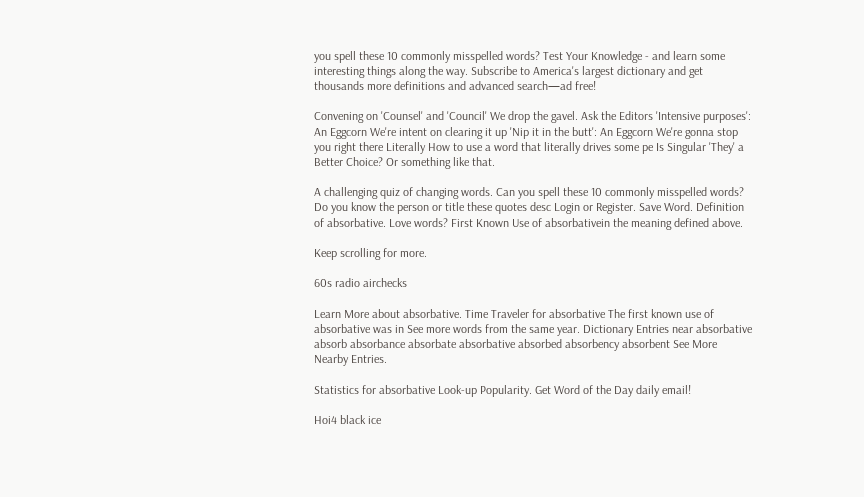you spell these 10 commonly misspelled words? Test Your Knowledge - and learn some interesting things along the way. Subscribe to America's largest dictionary and get thousands more definitions and advanced search—ad free!

Convening on 'Counsel' and 'Council' We drop the gavel. Ask the Editors 'Intensive purposes': An Eggcorn We're intent on clearing it up 'Nip it in the butt': An Eggcorn We're gonna stop you right there Literally How to use a word that literally drives some pe Is Singular 'They' a Better Choice? Or something like that.

A challenging quiz of changing words. Can you spell these 10 commonly misspelled words? Do you know the person or title these quotes desc Login or Register. Save Word. Definition of absorbative. Love words? First Known Use of absorbativein the meaning defined above.

Keep scrolling for more.

60s radio airchecks

Learn More about absorbative. Time Traveler for absorbative The first known use of absorbative was in See more words from the same year. Dictionary Entries near absorbative absorb absorbance absorbate absorbative absorbed absorbency absorbent See More Nearby Entries.

Statistics for absorbative Look-up Popularity. Get Word of the Day daily email!

Hoi4 black ice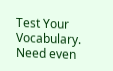Test Your Vocabulary. Need even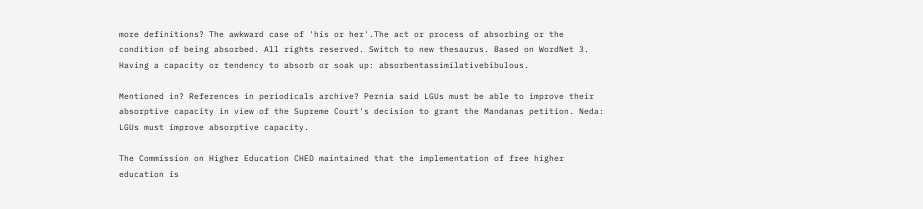more definitions? The awkward case of 'his or her'.The act or process of absorbing or the condition of being absorbed. All rights reserved. Switch to new thesaurus. Based on WordNet 3. Having a capacity or tendency to absorb or soak up: absorbentassimilativebibulous.

Mentioned in? References in periodicals archive? Pernia said LGUs must be able to improve their absorptive capacity in view of the Supreme Court's decision to grant the Mandanas petition. Neda: LGUs must improve absorptive capacity.

The Commission on Higher Education CHED maintained that the implementation of free higher education is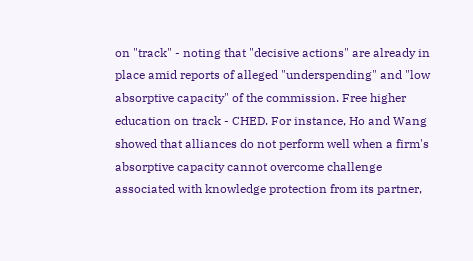on "track" - noting that "decisive actions" are already in place amid reports of alleged "underspending" and "low absorptive capacity" of the commission. Free higher education on track - CHED. For instance, Ho and Wang showed that alliances do not perform well when a firm's absorptive capacity cannot overcome challenge associated with knowledge protection from its partner,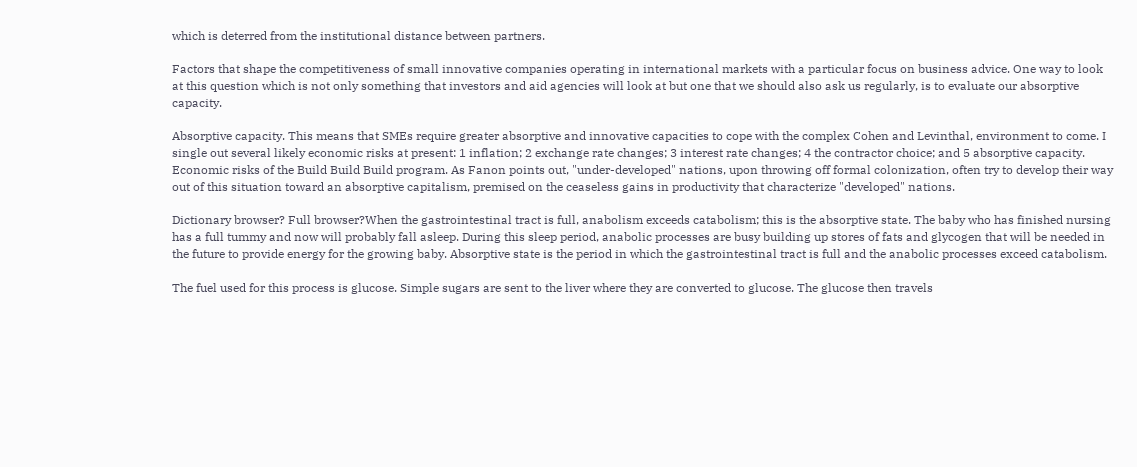which is deterred from the institutional distance between partners.

Factors that shape the competitiveness of small innovative companies operating in international markets with a particular focus on business advice. One way to look at this question which is not only something that investors and aid agencies will look at but one that we should also ask us regularly, is to evaluate our absorptive capacity.

Absorptive capacity. This means that SMEs require greater absorptive and innovative capacities to cope with the complex Cohen and Levinthal, environment to come. I single out several likely economic risks at present: 1 inflation; 2 exchange rate changes; 3 interest rate changes; 4 the contractor choice; and 5 absorptive capacity. Economic risks of the Build Build Build program. As Fanon points out, "under-developed" nations, upon throwing off formal colonization, often try to develop their way out of this situation toward an absorptive capitalism, premised on the ceaseless gains in productivity that characterize "developed" nations.

Dictionary browser? Full browser?When the gastrointestinal tract is full, anabolism exceeds catabolism; this is the absorptive state. The baby who has finished nursing has a full tummy and now will probably fall asleep. During this sleep period, anabolic processes are busy building up stores of fats and glycogen that will be needed in the future to provide energy for the growing baby. Absorptive state is the period in which the gastrointestinal tract is full and the anabolic processes exceed catabolism.

The fuel used for this process is glucose. Simple sugars are sent to the liver where they are converted to glucose. The glucose then travels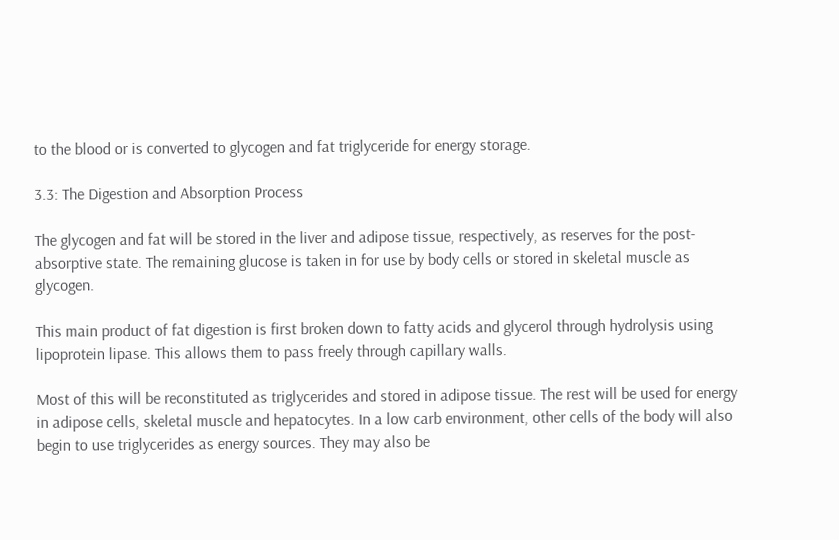to the blood or is converted to glycogen and fat triglyceride for energy storage.

3.3: The Digestion and Absorption Process

The glycogen and fat will be stored in the liver and adipose tissue, respectively, as reserves for the post-absorptive state. The remaining glucose is taken in for use by body cells or stored in skeletal muscle as glycogen.

This main product of fat digestion is first broken down to fatty acids and glycerol through hydrolysis using lipoprotein lipase. This allows them to pass freely through capillary walls.

Most of this will be reconstituted as triglycerides and stored in adipose tissue. The rest will be used for energy in adipose cells, skeletal muscle and hepatocytes. In a low carb environment, other cells of the body will also begin to use triglycerides as energy sources. They may also be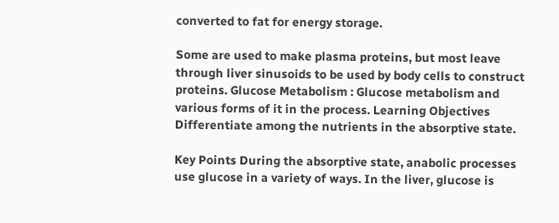converted to fat for energy storage.

Some are used to make plasma proteins, but most leave through liver sinusoids to be used by body cells to construct proteins. Glucose Metabolism : Glucose metabolism and various forms of it in the process. Learning Objectives Differentiate among the nutrients in the absorptive state.

Key Points During the absorptive state, anabolic processes use glucose in a variety of ways. In the liver, glucose is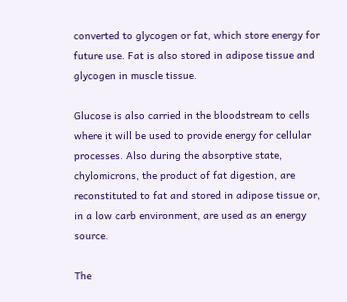converted to glycogen or fat, which store energy for future use. Fat is also stored in adipose tissue and glycogen in muscle tissue.

Glucose is also carried in the bloodstream to cells where it will be used to provide energy for cellular processes. Also during the absorptive state, chylomicrons, the product of fat digestion, are reconstituted to fat and stored in adipose tissue or, in a low carb environment, are used as an energy source.

The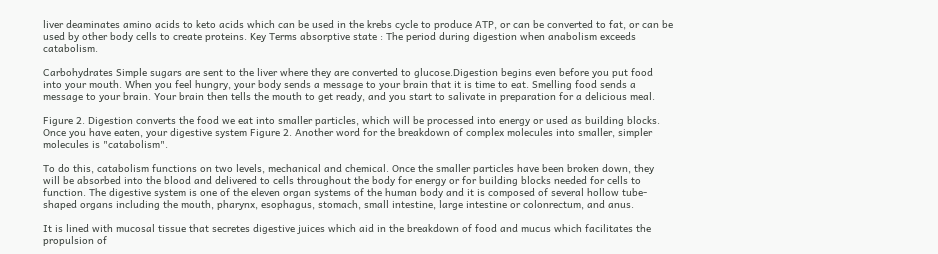liver deaminates amino acids to keto acids which can be used in the krebs cycle to produce ATP, or can be converted to fat, or can be used by other body cells to create proteins. Key Terms absorptive state : The period during digestion when anabolism exceeds catabolism.

Carbohydrates Simple sugars are sent to the liver where they are converted to glucose.Digestion begins even before you put food into your mouth. When you feel hungry, your body sends a message to your brain that it is time to eat. Smelling food sends a message to your brain. Your brain then tells the mouth to get ready, and you start to salivate in preparation for a delicious meal.

Figure 2. Digestion converts the food we eat into smaller particles, which will be processed into energy or used as building blocks. Once you have eaten, your digestive system Figure 2. Another word for the breakdown of complex molecules into smaller, simpler molecules is "catabolism".

To do this, catabolism functions on two levels, mechanical and chemical. Once the smaller particles have been broken down, they will be absorbed into the blood and delivered to cells throughout the body for energy or for building blocks needed for cells to function. The digestive system is one of the eleven organ systems of the human body and it is composed of several hollow tube-shaped organs including the mouth, pharynx, esophagus, stomach, small intestine, large intestine or colonrectum, and anus.

It is lined with mucosal tissue that secretes digestive juices which aid in the breakdown of food and mucus which facilitates the propulsion of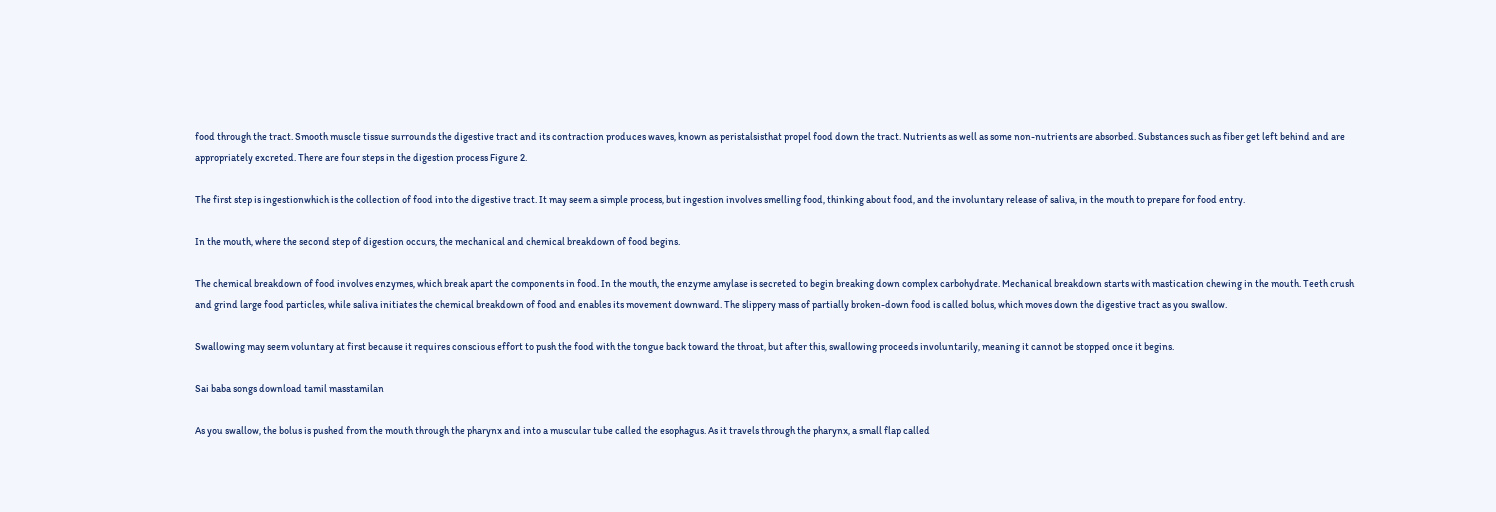food through the tract. Smooth muscle tissue surrounds the digestive tract and its contraction produces waves, known as peristalsisthat propel food down the tract. Nutrients as well as some non-nutrients are absorbed. Substances such as fiber get left behind and are appropriately excreted. There are four steps in the digestion process Figure 2.

The first step is ingestionwhich is the collection of food into the digestive tract. It may seem a simple process, but ingestion involves smelling food, thinking about food, and the involuntary release of saliva, in the mouth to prepare for food entry.

In the mouth, where the second step of digestion occurs, the mechanical and chemical breakdown of food begins.

The chemical breakdown of food involves enzymes, which break apart the components in food. In the mouth, the enzyme amylase is secreted to begin breaking down complex carbohydrate. Mechanical breakdown starts with mastication chewing in the mouth. Teeth crush and grind large food particles, while saliva initiates the chemical breakdown of food and enables its movement downward. The slippery mass of partially broken-down food is called bolus, which moves down the digestive tract as you swallow.

Swallowing may seem voluntary at first because it requires conscious effort to push the food with the tongue back toward the throat, but after this, swallowing proceeds involuntarily, meaning it cannot be stopped once it begins.

Sai baba songs download tamil masstamilan

As you swallow, the bolus is pushed from the mouth through the pharynx and into a muscular tube called the esophagus. As it travels through the pharynx, a small flap called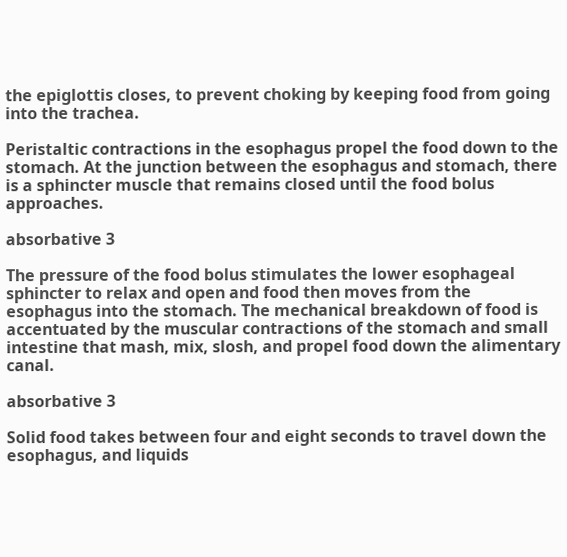the epiglottis closes, to prevent choking by keeping food from going into the trachea.

Peristaltic contractions in the esophagus propel the food down to the stomach. At the junction between the esophagus and stomach, there is a sphincter muscle that remains closed until the food bolus approaches.

absorbative 3

The pressure of the food bolus stimulates the lower esophageal sphincter to relax and open and food then moves from the esophagus into the stomach. The mechanical breakdown of food is accentuated by the muscular contractions of the stomach and small intestine that mash, mix, slosh, and propel food down the alimentary canal.

absorbative 3

Solid food takes between four and eight seconds to travel down the esophagus, and liquids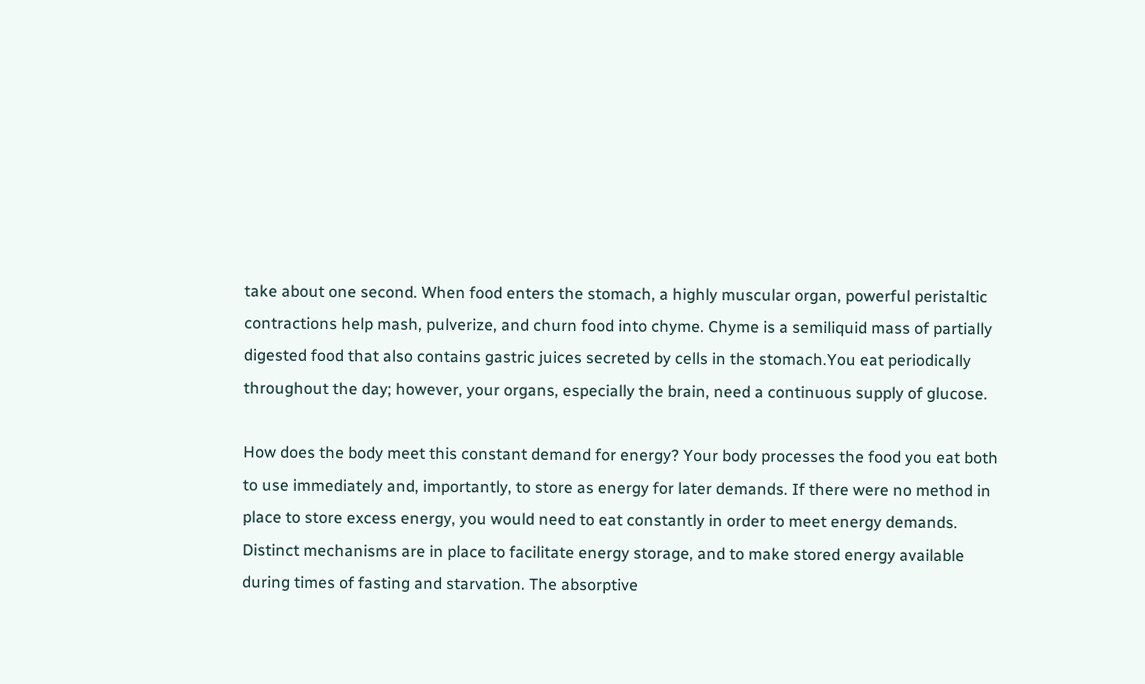take about one second. When food enters the stomach, a highly muscular organ, powerful peristaltic contractions help mash, pulverize, and churn food into chyme. Chyme is a semiliquid mass of partially digested food that also contains gastric juices secreted by cells in the stomach.You eat periodically throughout the day; however, your organs, especially the brain, need a continuous supply of glucose.

How does the body meet this constant demand for energy? Your body processes the food you eat both to use immediately and, importantly, to store as energy for later demands. If there were no method in place to store excess energy, you would need to eat constantly in order to meet energy demands. Distinct mechanisms are in place to facilitate energy storage, and to make stored energy available during times of fasting and starvation. The absorptive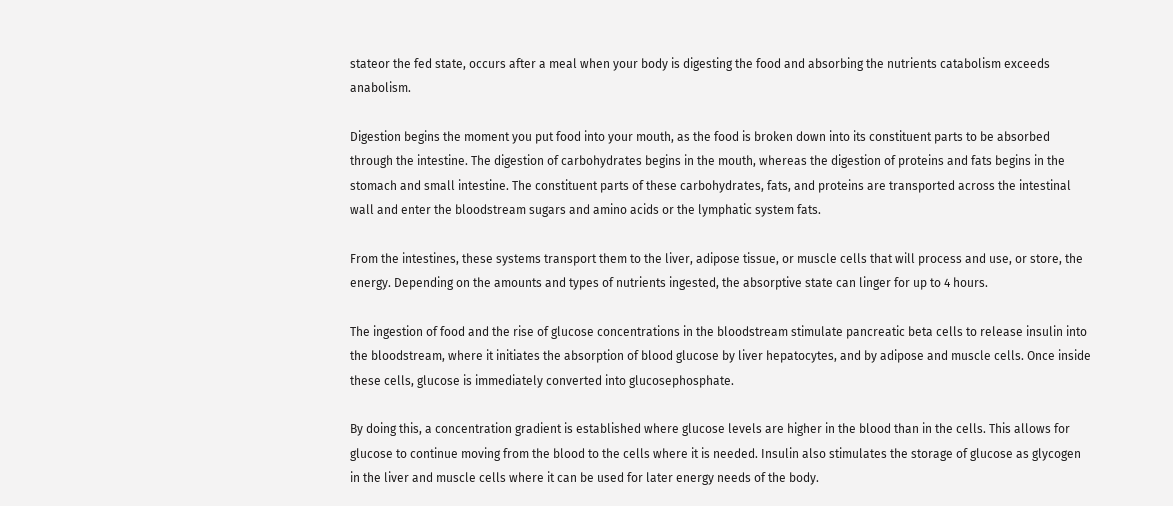stateor the fed state, occurs after a meal when your body is digesting the food and absorbing the nutrients catabolism exceeds anabolism.

Digestion begins the moment you put food into your mouth, as the food is broken down into its constituent parts to be absorbed through the intestine. The digestion of carbohydrates begins in the mouth, whereas the digestion of proteins and fats begins in the stomach and small intestine. The constituent parts of these carbohydrates, fats, and proteins are transported across the intestinal wall and enter the bloodstream sugars and amino acids or the lymphatic system fats.

From the intestines, these systems transport them to the liver, adipose tissue, or muscle cells that will process and use, or store, the energy. Depending on the amounts and types of nutrients ingested, the absorptive state can linger for up to 4 hours.

The ingestion of food and the rise of glucose concentrations in the bloodstream stimulate pancreatic beta cells to release insulin into the bloodstream, where it initiates the absorption of blood glucose by liver hepatocytes, and by adipose and muscle cells. Once inside these cells, glucose is immediately converted into glucosephosphate.

By doing this, a concentration gradient is established where glucose levels are higher in the blood than in the cells. This allows for glucose to continue moving from the blood to the cells where it is needed. Insulin also stimulates the storage of glucose as glycogen in the liver and muscle cells where it can be used for later energy needs of the body.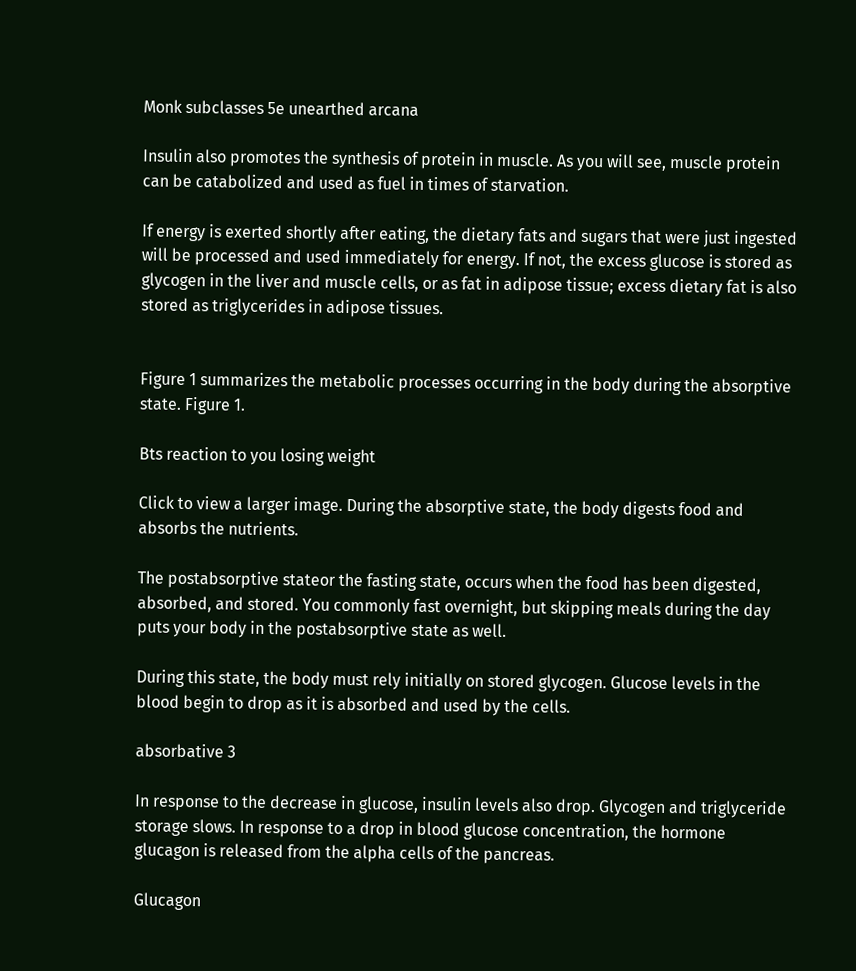Monk subclasses 5e unearthed arcana

Insulin also promotes the synthesis of protein in muscle. As you will see, muscle protein can be catabolized and used as fuel in times of starvation.

If energy is exerted shortly after eating, the dietary fats and sugars that were just ingested will be processed and used immediately for energy. If not, the excess glucose is stored as glycogen in the liver and muscle cells, or as fat in adipose tissue; excess dietary fat is also stored as triglycerides in adipose tissues.


Figure 1 summarizes the metabolic processes occurring in the body during the absorptive state. Figure 1.

Bts reaction to you losing weight

Click to view a larger image. During the absorptive state, the body digests food and absorbs the nutrients.

The postabsorptive stateor the fasting state, occurs when the food has been digested, absorbed, and stored. You commonly fast overnight, but skipping meals during the day puts your body in the postabsorptive state as well.

During this state, the body must rely initially on stored glycogen. Glucose levels in the blood begin to drop as it is absorbed and used by the cells.

absorbative 3

In response to the decrease in glucose, insulin levels also drop. Glycogen and triglyceride storage slows. In response to a drop in blood glucose concentration, the hormone glucagon is released from the alpha cells of the pancreas.

Glucagon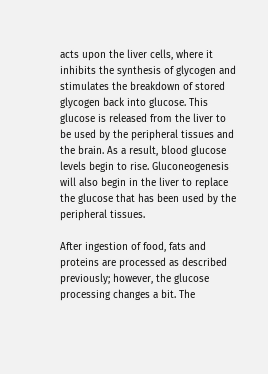acts upon the liver cells, where it inhibits the synthesis of glycogen and stimulates the breakdown of stored glycogen back into glucose. This glucose is released from the liver to be used by the peripheral tissues and the brain. As a result, blood glucose levels begin to rise. Gluconeogenesis will also begin in the liver to replace the glucose that has been used by the peripheral tissues.

After ingestion of food, fats and proteins are processed as described previously; however, the glucose processing changes a bit. The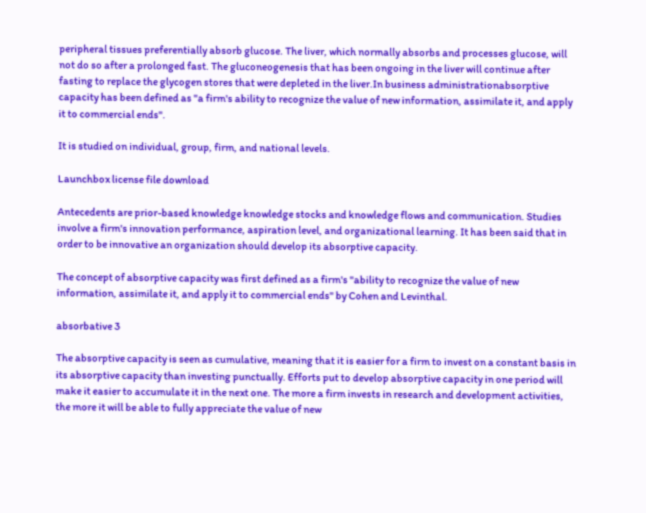peripheral tissues preferentially absorb glucose. The liver, which normally absorbs and processes glucose, will not do so after a prolonged fast. The gluconeogenesis that has been ongoing in the liver will continue after fasting to replace the glycogen stores that were depleted in the liver.In business administrationabsorptive capacity has been defined as "a firm's ability to recognize the value of new information, assimilate it, and apply it to commercial ends".

It is studied on individual, group, firm, and national levels.

Launchbox license file download

Antecedents are prior-based knowledge knowledge stocks and knowledge flows and communication. Studies involve a firm's innovation performance, aspiration level, and organizational learning. It has been said that in order to be innovative an organization should develop its absorptive capacity.

The concept of absorptive capacity was first defined as a firm's "ability to recognize the value of new information, assimilate it, and apply it to commercial ends" by Cohen and Levinthal.

absorbative 3

The absorptive capacity is seen as cumulative, meaning that it is easier for a firm to invest on a constant basis in its absorptive capacity than investing punctually. Efforts put to develop absorptive capacity in one period will make it easier to accumulate it in the next one. The more a firm invests in research and development activities, the more it will be able to fully appreciate the value of new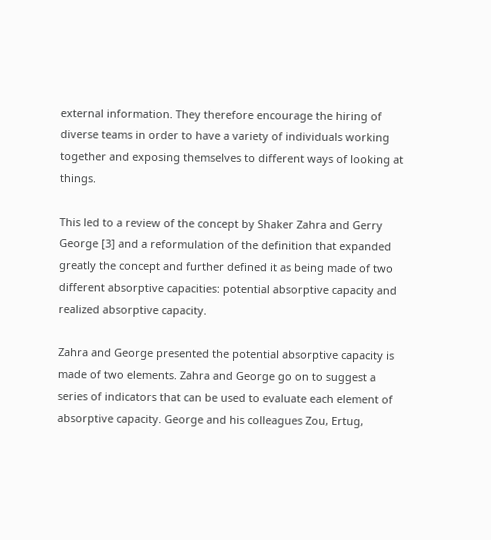external information. They therefore encourage the hiring of diverse teams in order to have a variety of individuals working together and exposing themselves to different ways of looking at things.

This led to a review of the concept by Shaker Zahra and Gerry George [3] and a reformulation of the definition that expanded greatly the concept and further defined it as being made of two different absorptive capacities: potential absorptive capacity and realized absorptive capacity.

Zahra and George presented the potential absorptive capacity is made of two elements. Zahra and George go on to suggest a series of indicators that can be used to evaluate each element of absorptive capacity. George and his colleagues Zou, Ertug,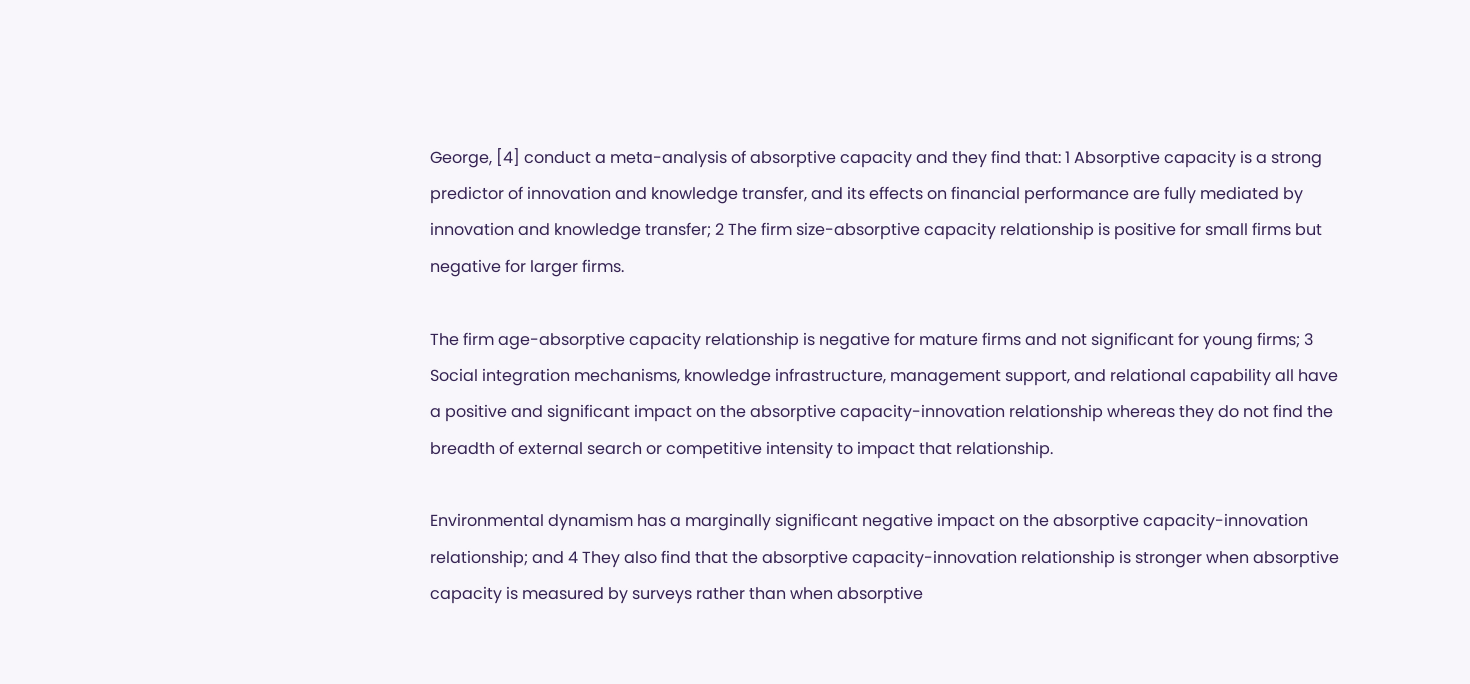George, [4] conduct a meta-analysis of absorptive capacity and they find that: 1 Absorptive capacity is a strong predictor of innovation and knowledge transfer, and its effects on financial performance are fully mediated by innovation and knowledge transfer; 2 The firm size-absorptive capacity relationship is positive for small firms but negative for larger firms.

The firm age-absorptive capacity relationship is negative for mature firms and not significant for young firms; 3 Social integration mechanisms, knowledge infrastructure, management support, and relational capability all have a positive and significant impact on the absorptive capacity-innovation relationship whereas they do not find the breadth of external search or competitive intensity to impact that relationship.

Environmental dynamism has a marginally significant negative impact on the absorptive capacity-innovation relationship; and 4 They also find that the absorptive capacity-innovation relationship is stronger when absorptive capacity is measured by surveys rather than when absorptive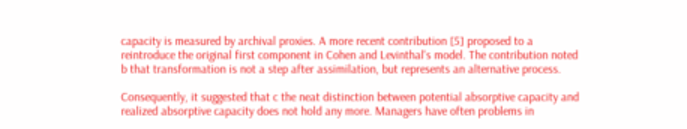capacity is measured by archival proxies. A more recent contribution [5] proposed to a reintroduce the original first component in Cohen and Levinthal's model. The contribution noted b that transformation is not a step after assimilation, but represents an alternative process.

Consequently, it suggested that c the neat distinction between potential absorptive capacity and realized absorptive capacity does not hold any more. Managers have often problems in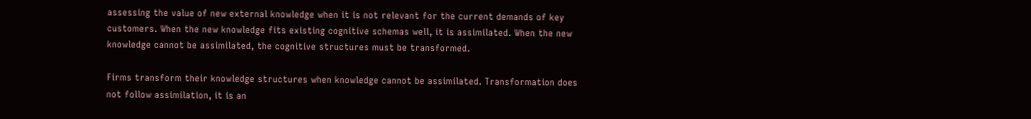assessing the value of new external knowledge when it is not relevant for the current demands of key customers. When the new knowledge fits existing cognitive schemas well, it is assimilated. When the new knowledge cannot be assimilated, the cognitive structures must be transformed.

Firms transform their knowledge structures when knowledge cannot be assimilated. Transformation does not follow assimilation, it is an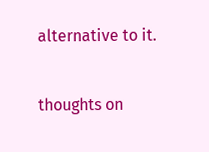alternative to it.


thoughts on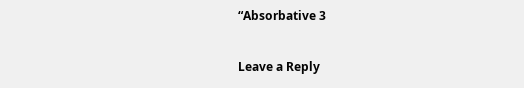“Absorbative 3

Leave a Reply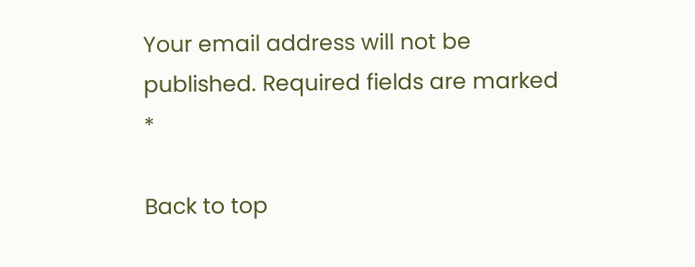Your email address will not be published. Required fields are marked *

Back to top